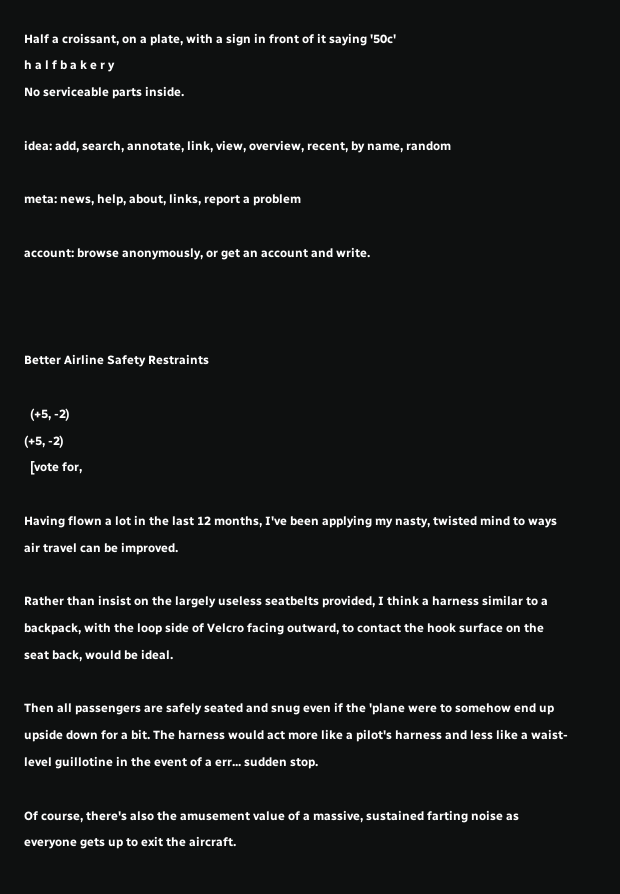Half a croissant, on a plate, with a sign in front of it saying '50c'
h a l f b a k e r y
No serviceable parts inside.

idea: add, search, annotate, link, view, overview, recent, by name, random

meta: news, help, about, links, report a problem

account: browse anonymously, or get an account and write.



Better Airline Safety Restraints

  (+5, -2)
(+5, -2)
  [vote for,

Having flown a lot in the last 12 months, I've been applying my nasty, twisted mind to ways air travel can be improved.

Rather than insist on the largely useless seatbelts provided, I think a harness similar to a backpack, with the loop side of Velcro facing outward, to contact the hook surface on the seat back, would be ideal.

Then all passengers are safely seated and snug even if the 'plane were to somehow end up upside down for a bit. The harness would act more like a pilot's harness and less like a waist-level guillotine in the event of a err... sudden stop.

Of course, there's also the amusement value of a massive, sustained farting noise as everyone gets up to exit the aircraft.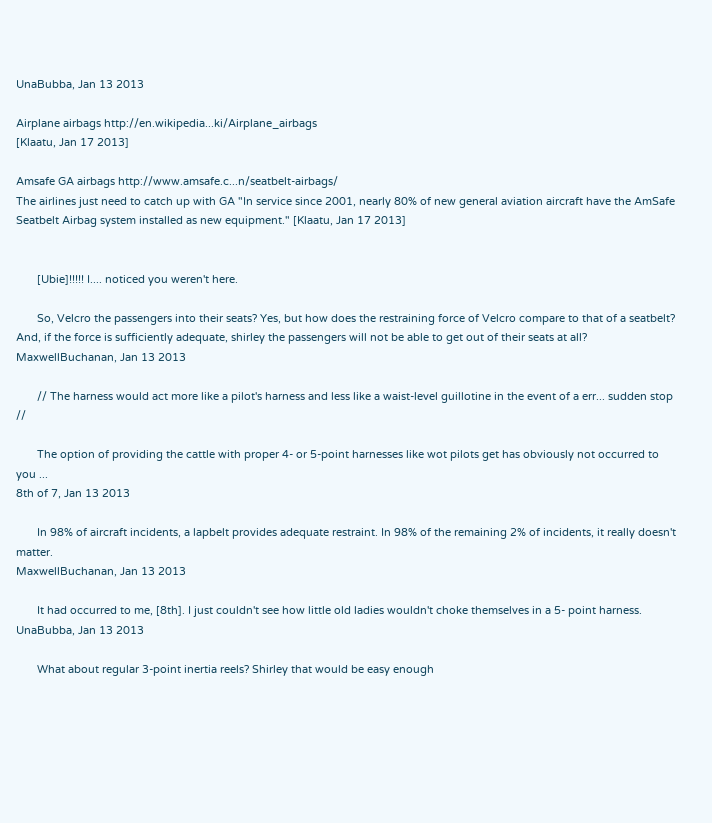UnaBubba, Jan 13 2013

Airplane airbags http://en.wikipedia...ki/Airplane_airbags
[Klaatu, Jan 17 2013]

Amsafe GA airbags http://www.amsafe.c...n/seatbelt-airbags/
The airlines just need to catch up with GA "In service since 2001, nearly 80% of new general aviation aircraft have the AmSafe Seatbelt Airbag system installed as new equipment." [Klaatu, Jan 17 2013]


       [Ubie]!!!!! I.... noticed you weren't here.

       So, Velcro the passengers into their seats? Yes, but how does the restraining force of Velcro compare to that of a seatbelt? And, if the force is sufficiently adequate, shirley the passengers will not be able to get out of their seats at all?
MaxwellBuchanan, Jan 13 2013

       // The harness would act more like a pilot's harness and less like a waist-level guillotine in the event of a err... sudden stop //

       The option of providing the cattle with proper 4- or 5-point harnesses like wot pilots get has obviously not occurred to you ...
8th of 7, Jan 13 2013

       In 98% of aircraft incidents, a lapbelt provides adequate restraint. In 98% of the remaining 2% of incidents, it really doesn't matter.
MaxwellBuchanan, Jan 13 2013

       It had occurred to me, [8th]. I just couldn't see how little old ladies wouldn't choke themselves in a 5- point harness.
UnaBubba, Jan 13 2013

       What about regular 3-point inertia reels? Shirley that would be easy enough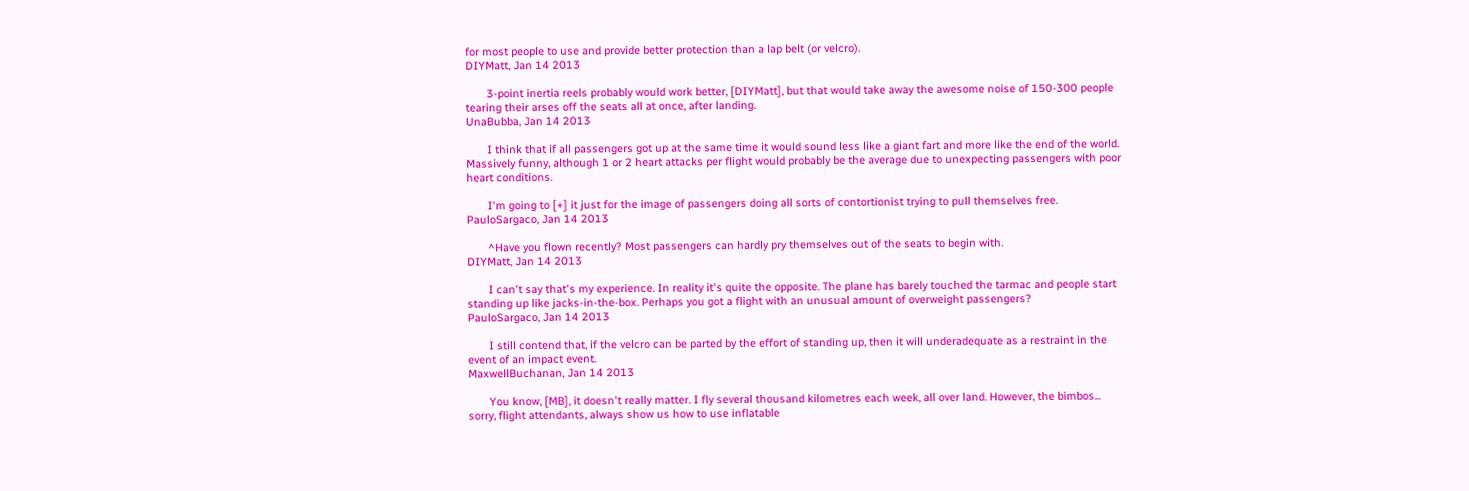for most people to use and provide better protection than a lap belt (or velcro).
DIYMatt, Jan 14 2013

       3-point inertia reels probably would work better, [DIYMatt], but that would take away the awesome noise of 150-300 people tearing their arses off the seats all at once, after landing.
UnaBubba, Jan 14 2013

       I think that if all passengers got up at the same time it would sound less like a giant fart and more like the end of the world. Massively funny, although 1 or 2 heart attacks per flight would probably be the average due to unexpecting passengers with poor heart conditions.

       I'm going to [+] it just for the image of passengers doing all sorts of contortionist trying to pull themselves free.
PauloSargaco, Jan 14 2013

       ^Have you flown recently? Most passengers can hardly pry themselves out of the seats to begin with.
DIYMatt, Jan 14 2013

       I can't say that's my experience. In reality it's quite the opposite. The plane has barely touched the tarmac and people start standing up like jacks-in-the-box. Perhaps you got a flight with an unusual amount of overweight passengers?
PauloSargaco, Jan 14 2013

       I still contend that, if the velcro can be parted by the effort of standing up, then it will underadequate as a restraint in the event of an impact event.
MaxwellBuchanan, Jan 14 2013

       You know, [MB], it doesn't really matter. I fly several thousand kilometres each week, all over land. However, the bimbos... sorry, flight attendants, always show us how to use inflatable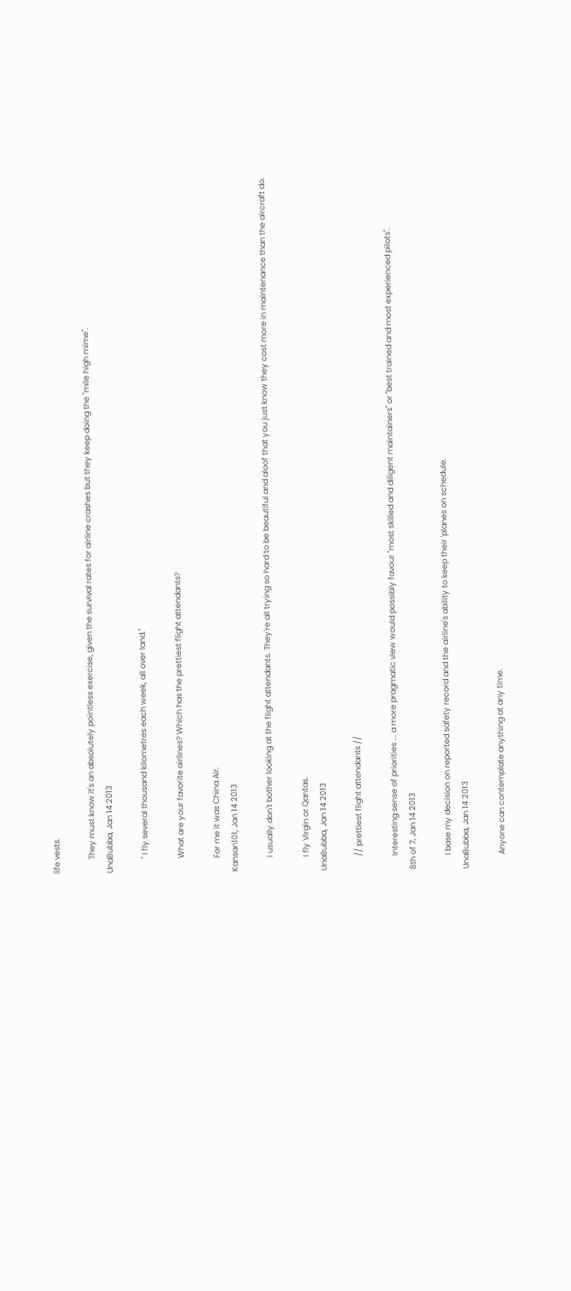life vests.

       They must know it's an absolutely pointless exercise, given the survival rates for airline crashes but they keep doing the "mile high mime".
UnaBubba, Jan 14 2013

       " I fly several thousand kilometres each week, all over land."

       What are your favorite airlines? Which has the prettiest flight attendants?

       For me it was China Air.
Kansan101, Jan 14 2013

       I usually don't bother looking at the flight attendants. They're all trying so hard to be beautiful and aloof that you just know they cost more in maintenance than the aircraft do.

       I fly Virgin or Qantas.
UnaBubba, Jan 14 2013

       // prettiest flight attendants //

       Interesting sense of priorities ... a more pragmatic view would possibly favour "most skilled and diligent maintainers" or "best trained and most experienced pilots".
8th of 7, Jan 14 2013

       I base my decision on reported safety record and the airline's ability to keep their 'planes on schedule.
UnaBubba, Jan 14 2013

       Anyone can contemplate anything at any time.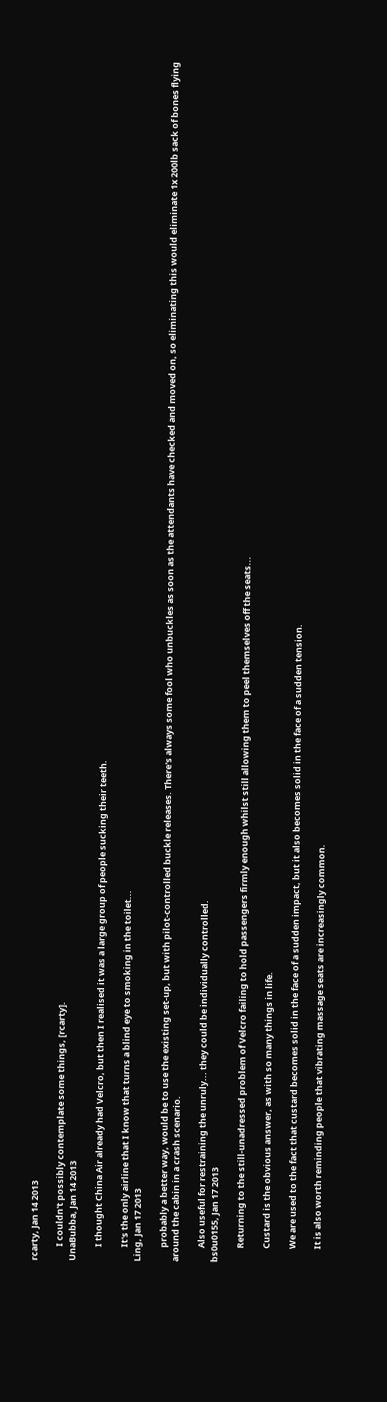rcarty, Jan 14 2013

       I couldn't possibly contemplate some things, [rcarty].
UnaBubba, Jan 14 2013

       I thought China Air already had Velcro, but then I realised it was a large group of people sucking their teeth.

       It's the only airline that I know that turns a blind eye to smoking in the toilet...
Ling, Jan 17 2013

       probably a better way, would be to use the existing set-up, but with pilot-controlled buckle releases. There's always some fool who unbuckles as soon as the attendants have checked and moved on, so eliminating this would eliminate 1x 200lb sack of bones flying around the cabin in a crash scenario.

       Also useful for restraining the unruly... they could be individually controlled.
bs0u0155, Jan 17 2013

       Returning to the still-unadressed problem of Velcro failing to hold passengers firmly enough whilst still allowing them to peel themselves off the seats...

       Custard is the obvious answer, as with so many things in life.

       We are used to the fact that custard becomes solid in the face of a sudden impact, but it also becomes solid in the face of a sudden tension.

       It is also worth reminding people that vibrating massage seats are increasingly common.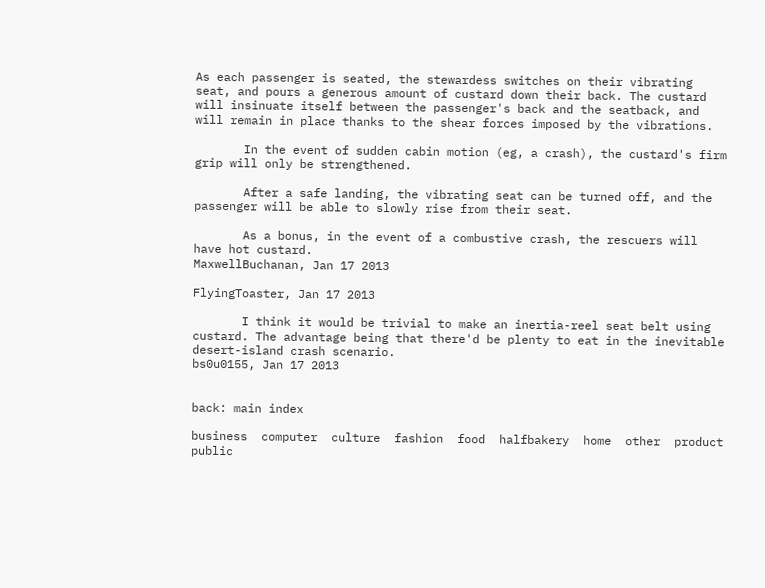As each passenger is seated, the stewardess switches on their vibrating seat, and pours a generous amount of custard down their back. The custard will insinuate itself between the passenger's back and the seatback, and will remain in place thanks to the shear forces imposed by the vibrations.

       In the event of sudden cabin motion (eg, a crash), the custard's firm grip will only be strengthened.

       After a safe landing, the vibrating seat can be turned off, and the passenger will be able to slowly rise from their seat.

       As a bonus, in the event of a combustive crash, the rescuers will have hot custard.
MaxwellBuchanan, Jan 17 2013

FlyingToaster, Jan 17 2013

       I think it would be trivial to make an inertia-reel seat belt using custard. The advantage being that there'd be plenty to eat in the inevitable desert-island crash scenario.
bs0u0155, Jan 17 2013


back: main index

business  computer  culture  fashion  food  halfbakery  home  other  product  public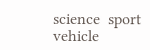science  sport  vehicle